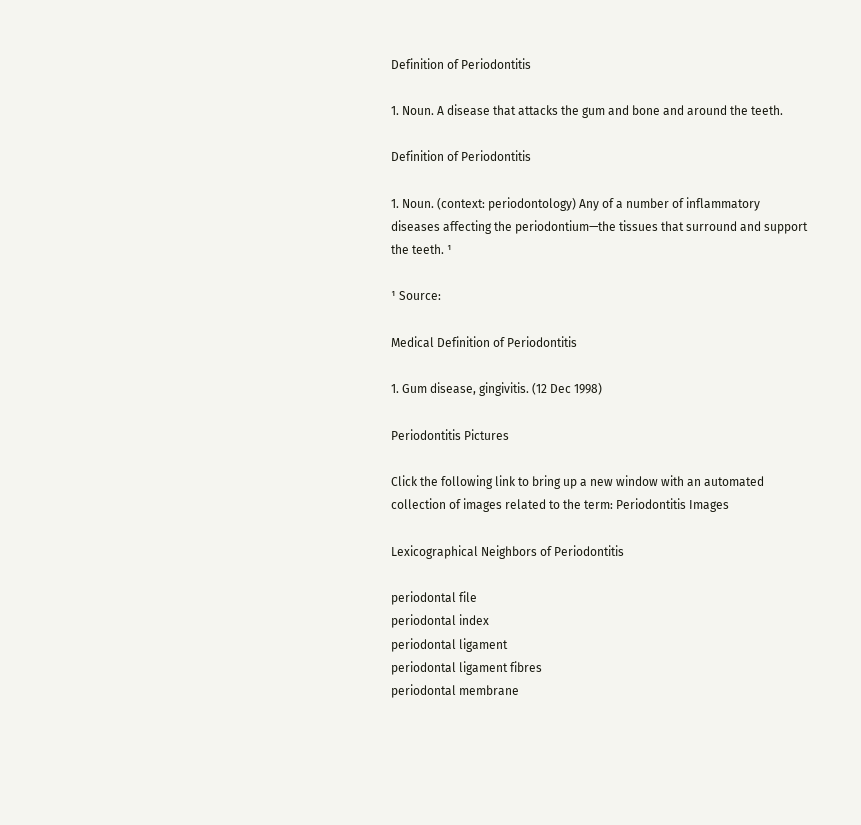Definition of Periodontitis

1. Noun. A disease that attacks the gum and bone and around the teeth.

Definition of Periodontitis

1. Noun. (context: periodontology) Any of a number of inflammatory diseases affecting the periodontium—the tissues that surround and support the teeth. ¹

¹ Source:

Medical Definition of Periodontitis

1. Gum disease, gingivitis. (12 Dec 1998)

Periodontitis Pictures

Click the following link to bring up a new window with an automated collection of images related to the term: Periodontitis Images

Lexicographical Neighbors of Periodontitis

periodontal file
periodontal index
periodontal ligament
periodontal ligament fibres
periodontal membrane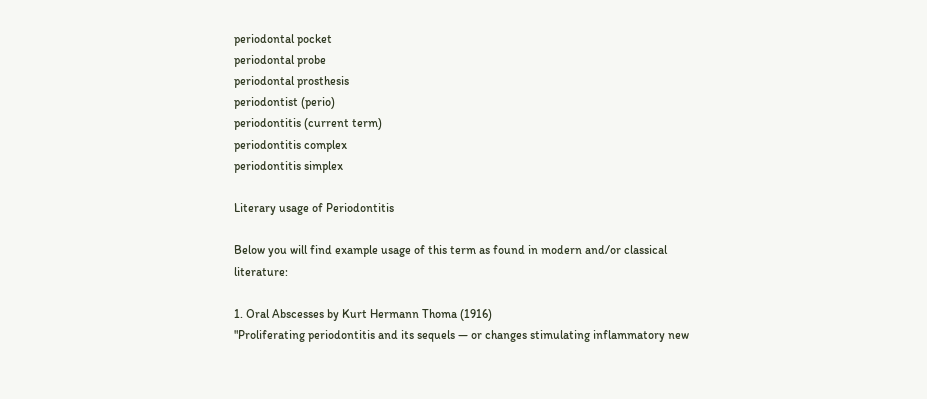periodontal pocket
periodontal probe
periodontal prosthesis
periodontist (perio)
periodontitis (current term)
periodontitis complex
periodontitis simplex

Literary usage of Periodontitis

Below you will find example usage of this term as found in modern and/or classical literature:

1. Oral Abscesses by Kurt Hermann Thoma (1916)
"Proliferating periodontitis and its sequels — or changes stimulating inflammatory new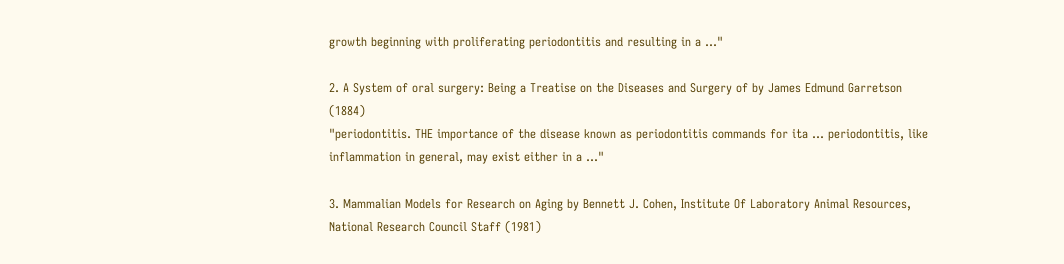growth beginning with proliferating periodontitis and resulting in a ..."

2. A System of oral surgery: Being a Treatise on the Diseases and Surgery of by James Edmund Garretson (1884)
"periodontitis. THE importance of the disease known as periodontitis commands for ita ... periodontitis, like inflammation in general, may exist either in a ..."

3. Mammalian Models for Research on Aging by Bennett J. Cohen, Institute Of Laboratory Animal Resources, National Research Council Staff (1981)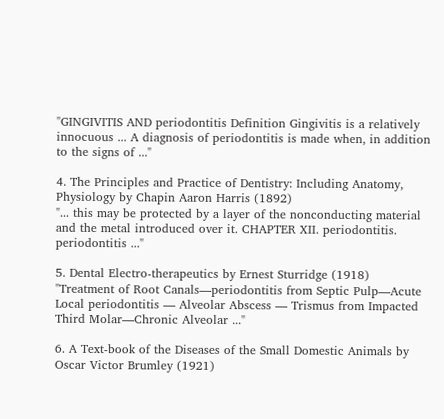"GINGIVITIS AND periodontitis Definition Gingivitis is a relatively innocuous ... A diagnosis of periodontitis is made when, in addition to the signs of ..."

4. The Principles and Practice of Dentistry: Including Anatomy, Physiology by Chapin Aaron Harris (1892)
"... this may be protected by a layer of the nonconducting material and the metal introduced over it. CHAPTER XII. periodontitis. periodontitis ..."

5. Dental Electro-therapeutics by Ernest Sturridge (1918)
"Treatment of Root Canals—periodontitis from Septic Pulp—Acute Local periodontitis — Alveolar Abscess — Trismus from Impacted Third Molar—Chronic Alveolar ..."

6. A Text-book of the Diseases of the Small Domestic Animals by Oscar Victor Brumley (1921)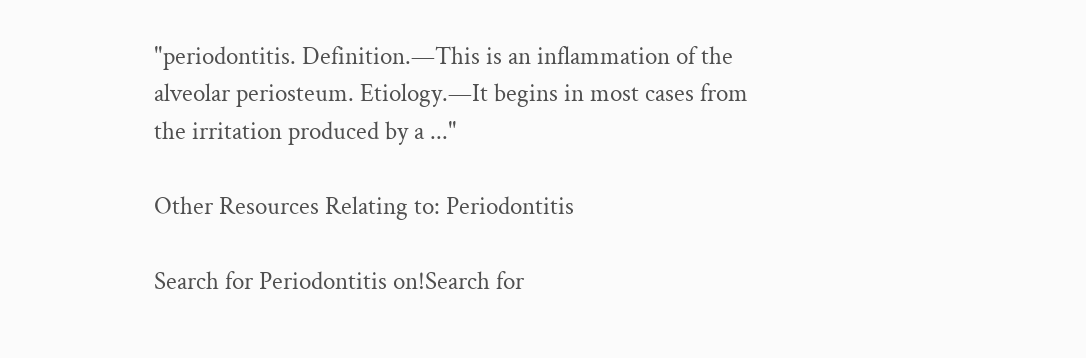"periodontitis. Definition.—This is an inflammation of the alveolar periosteum. Etiology.—It begins in most cases from the irritation produced by a ..."

Other Resources Relating to: Periodontitis

Search for Periodontitis on!Search for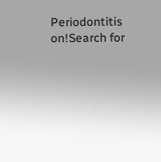Periodontitis on!Search for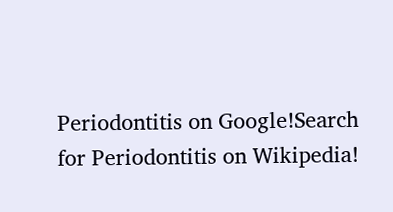Periodontitis on Google!Search for Periodontitis on Wikipedia!